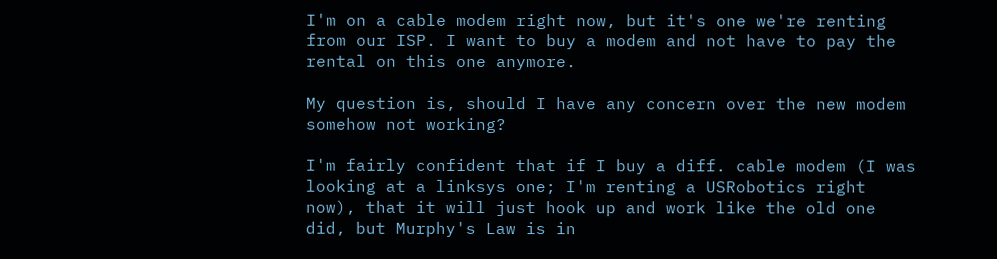I'm on a cable modem right now, but it's one we're renting from our ISP. I want to buy a modem and not have to pay the rental on this one anymore.

My question is, should I have any concern over the new modem somehow not working?

I'm fairly confident that if I buy a diff. cable modem (I was looking at a linksys one; I'm renting a USRobotics right now), that it will just hook up and work like the old one did, but Murphy's Law is in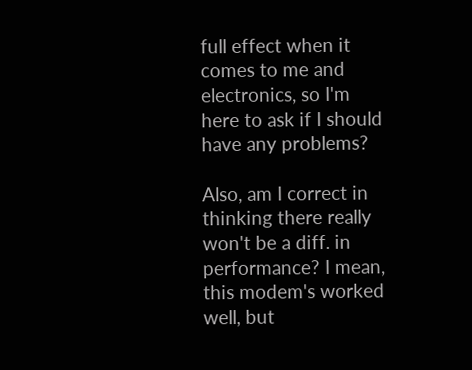full effect when it comes to me and electronics, so I'm here to ask if I should have any problems?

Also, am I correct in thinking there really won't be a diff. in performance? I mean, this modem's worked well, but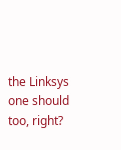the Linksys one should too, right?